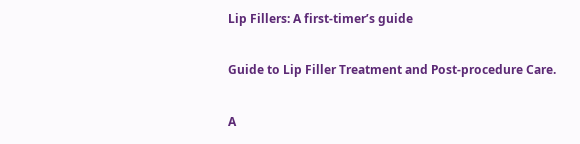Lip Fillers: A first-timer’s guide

Guide to Lip Filler Treatment and Post-procedure Care.

A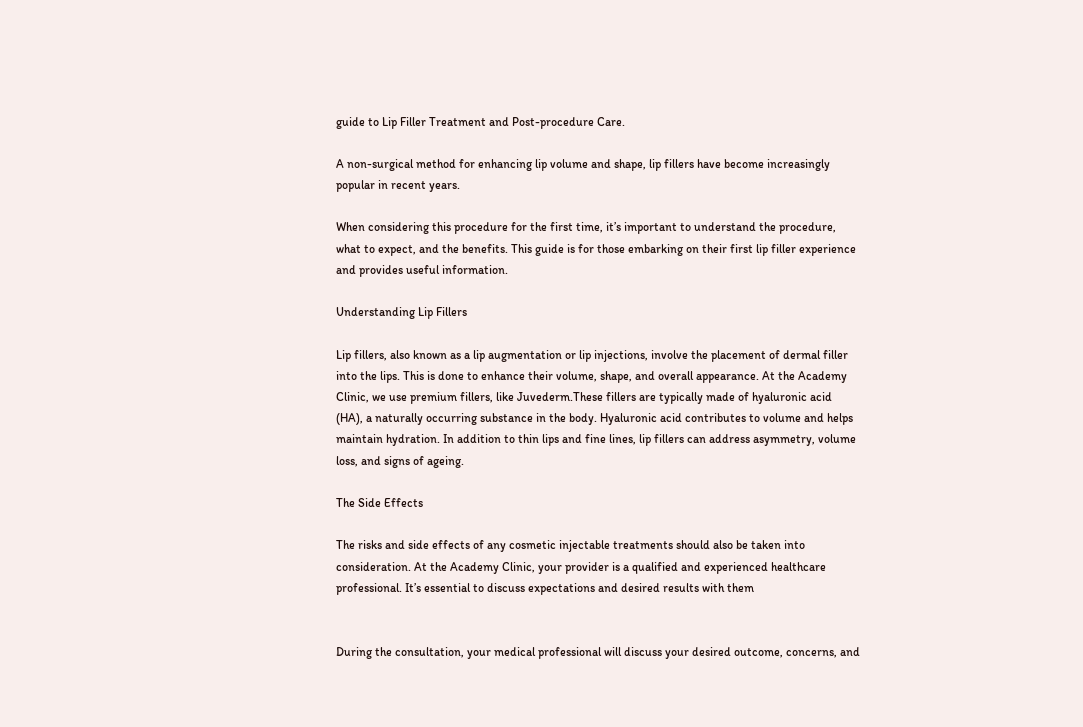guide to Lip Filler Treatment and Post-procedure Care.

A non-surgical method for enhancing lip volume and shape, lip fillers have become increasingly popular in recent years.

When considering this procedure for the first time, it’s important to understand the procedure, what to expect, and the benefits. This guide is for those embarking on their first lip filler experience and provides useful information.

Understanding Lip Fillers

Lip fillers, also known as a lip augmentation or lip injections, involve the placement of dermal filler into the lips. This is done to enhance their volume, shape, and overall appearance. At the Academy Clinic, we use premium fillers, like Juvederm.These fillers are typically made of hyaluronic acid (HA), a naturally occurring substance in the body. Hyaluronic acid contributes to volume and helps maintain hydration. In addition to thin lips and fine lines, lip fillers can address asymmetry, volume loss, and signs of ageing.

The Side Effects

The risks and side effects of any cosmetic injectable treatments should also be taken into consideration. At the Academy Clinic, your provider is a qualified and experienced healthcare professional. It’s essential to discuss expectations and desired results with them


During the consultation, your medical professional will discuss your desired outcome, concerns, and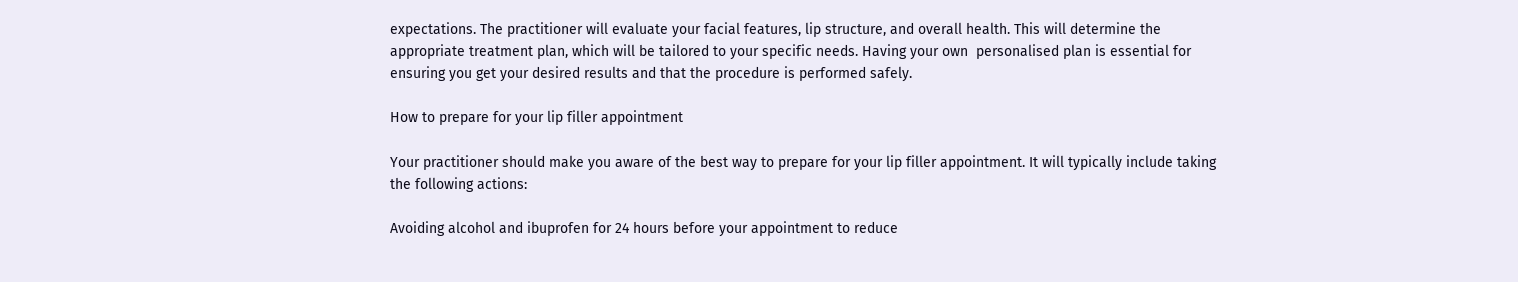expectations. The practitioner will evaluate your facial features, lip structure, and overall health. This will determine the appropriate treatment plan, which will be tailored to your specific needs. Having your own  personalised plan is essential for ensuring you get your desired results and that the procedure is performed safely.

How to prepare for your lip filler appointment

Your practitioner should make you aware of the best way to prepare for your lip filler appointment. It will typically include taking the following actions:

Avoiding alcohol and ibuprofen for 24 hours before your appointment to reduce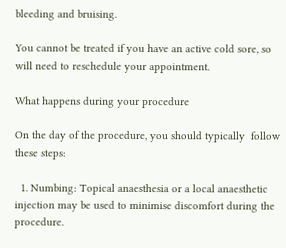bleeding and bruising.

You cannot be treated if you have an active cold sore, so will need to reschedule your appointment.

What happens during your procedure

On the day of the procedure, you should typically  follow these steps:

  1. Numbing: Topical anaesthesia or a local anaesthetic injection may be used to minimise discomfort during the procedure.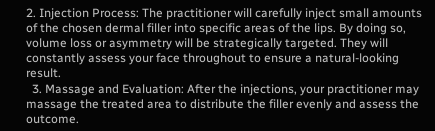2. Injection Process: The practitioner will carefully inject small amounts of the chosen dermal filler into specific areas of the lips. By doing so, volume loss or asymmetry will be strategically targeted. They will constantly assess your face throughout to ensure a natural-looking result.
  3. Massage and Evaluation: After the injections, your practitioner may massage the treated area to distribute the filler evenly and assess the outcome.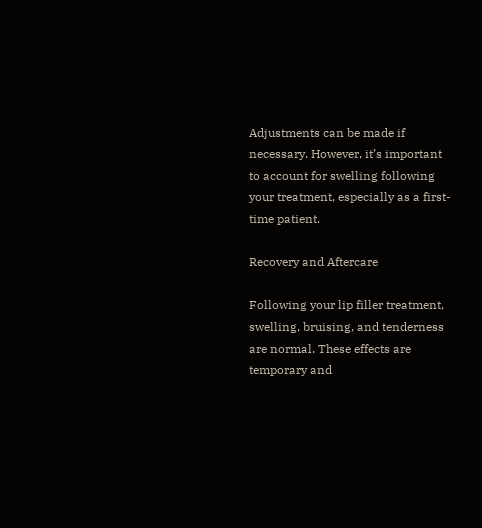Adjustments can be made if necessary. However, it’s important to account for swelling following your treatment, especially as a first-time patient.

Recovery and Aftercare

Following your lip filler treatment, swelling, bruising, and tenderness are normal. These effects are temporary and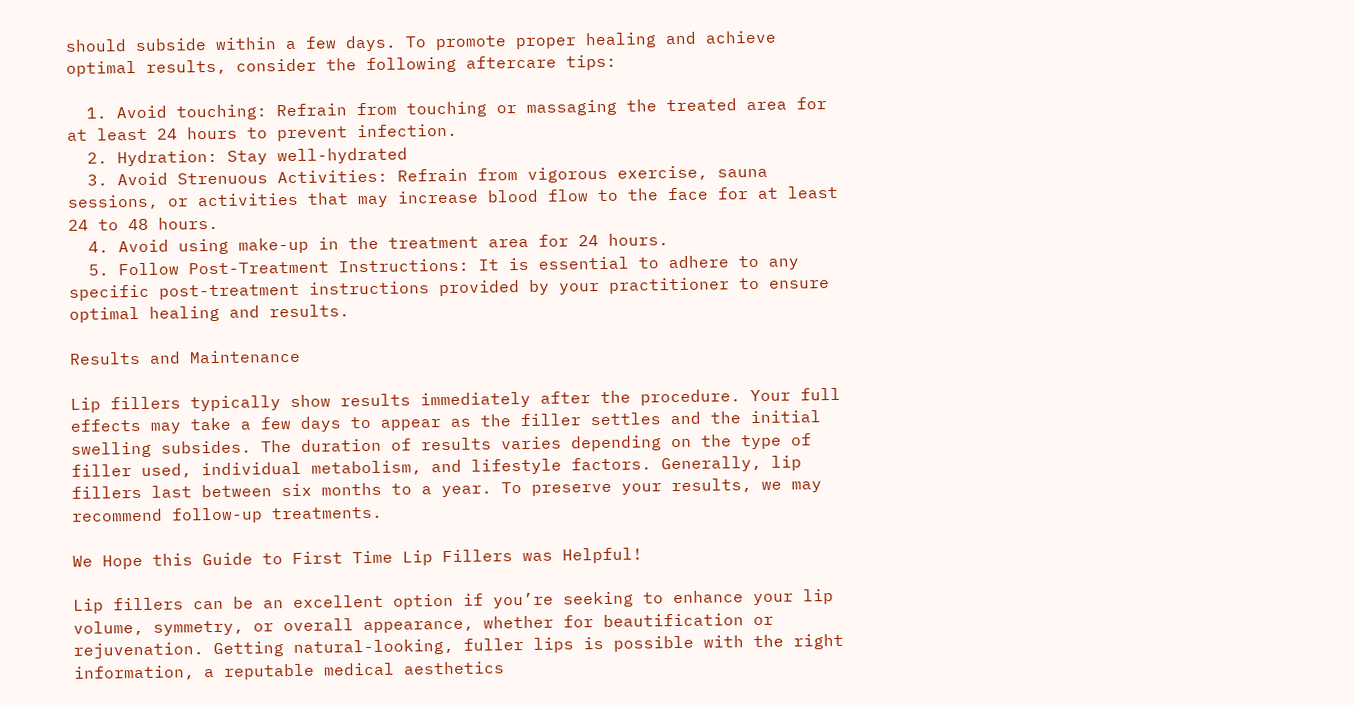should subside within a few days. To promote proper healing and achieve optimal results, consider the following aftercare tips:

  1. Avoid touching: Refrain from touching or massaging the treated area for at least 24 hours to prevent infection.
  2. Hydration: Stay well-hydrated
  3. Avoid Strenuous Activities: Refrain from vigorous exercise, sauna sessions, or activities that may increase blood flow to the face for at least 24 to 48 hours.
  4. Avoid using make-up in the treatment area for 24 hours.
  5. Follow Post-Treatment Instructions: It is essential to adhere to any specific post-treatment instructions provided by your practitioner to ensure optimal healing and results.

Results and Maintenance

Lip fillers typically show results immediately after the procedure. Your full effects may take a few days to appear as the filler settles and the initial swelling subsides. The duration of results varies depending on the type of filler used, individual metabolism, and lifestyle factors. Generally, lip fillers last between six months to a year. To preserve your results, we may recommend follow-up treatments.

We Hope this Guide to First Time Lip Fillers was Helpful!

Lip fillers can be an excellent option if you’re seeking to enhance your lip volume, symmetry, or overall appearance, whether for beautification or rejuvenation. Getting natural-looking, fuller lips is possible with the right information, a reputable medical aesthetics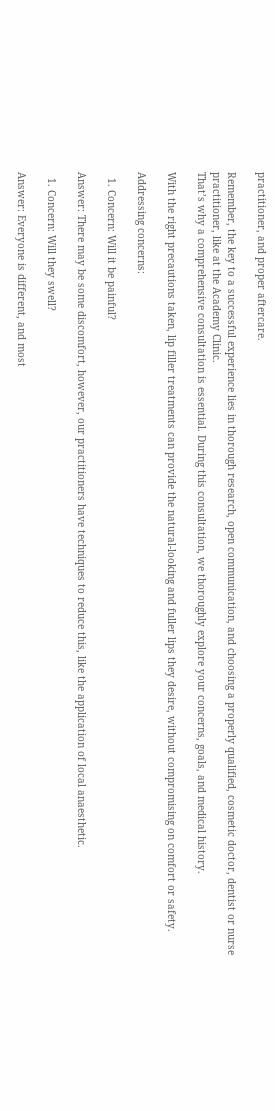practitioner, and proper aftercare.

Remember, the key to a successful experience lies in thorough research, open communication, and choosing a properly qualified, cosmetic doctor, dentist or nurse practitioner, like at the Academy Clinic.
That’s why a comprehensive consultation is essential. During this consultation, we thoroughly explore your concerns, goals, and medical history.

With the right precautions taken, lip filler treatments can provide the natural-looking and fuller lips they desire, without compromising on comfort or safety.

Addressing concerns:

  1. Concern: Will it be painful?

Answer: There may be some discomfort, however, our practitioners have techniques to reduce this, like the application of local anaesthetic.

  1. Concern: Will they swell?

Answer: Everyone is different, and most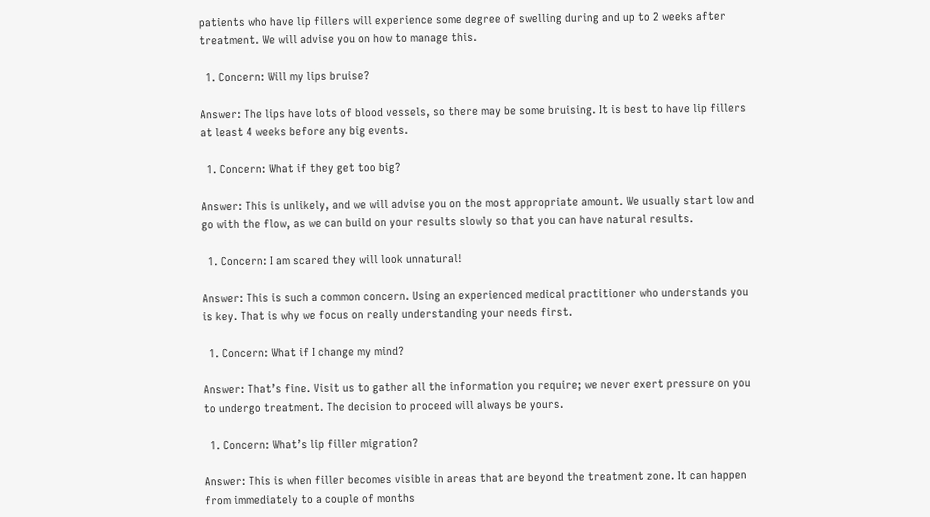patients who have lip fillers will experience some degree of swelling during and up to 2 weeks after treatment. We will advise you on how to manage this.

  1. Concern: Will my lips bruise?

Answer: The lips have lots of blood vessels, so there may be some bruising. It is best to have lip fillers at least 4 weeks before any big events.

  1. Concern: What if they get too big?

Answer: This is unlikely, and we will advise you on the most appropriate amount. We usually start low and go with the flow, as we can build on your results slowly so that you can have natural results.

  1. Concern: I am scared they will look unnatural!

Answer: This is such a common concern. Using an experienced medical practitioner who understands you is key. That is why we focus on really understanding your needs first.

  1. Concern: What if I change my mind?

Answer: That’s fine. Visit us to gather all the information you require; we never exert pressure on you to undergo treatment. The decision to proceed will always be yours.

  1. Concern: What’s lip filler migration?

Answer: This is when filler becomes visible in areas that are beyond the treatment zone. It can happen from immediately to a couple of months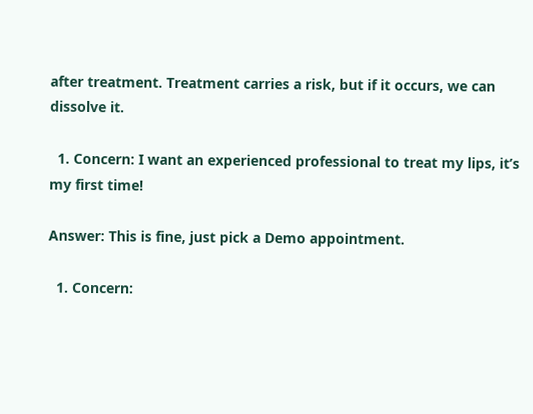after treatment. Treatment carries a risk, but if it occurs, we can dissolve it.

  1. Concern: I want an experienced professional to treat my lips, it’s my first time!

Answer: This is fine, just pick a Demo appointment.

  1. Concern: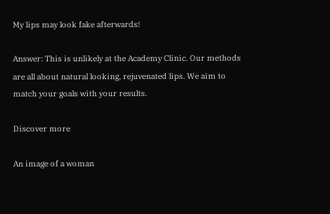My lips may look fake afterwards!

Answer: This is unlikely at the Academy Clinic. Our methods are all about natural looking, rejuvenated lips. We aim to match your goals with your results.

Discover more

An image of a woman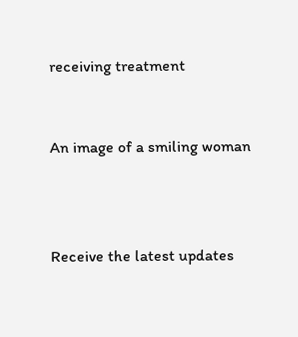receiving treatment


An image of a smiling woman



Receive the latest updates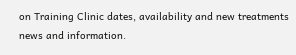on Training Clinic dates, availability and new treatments news and information.